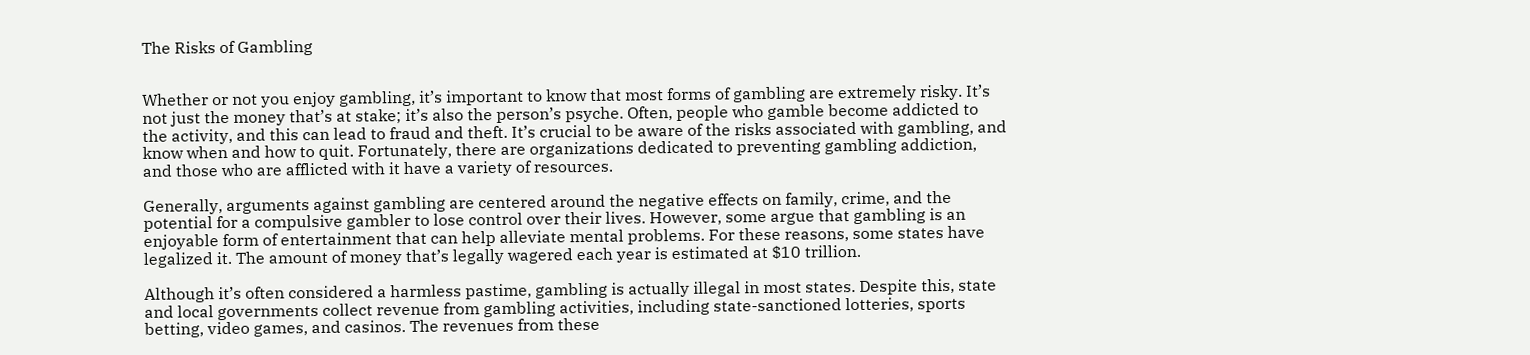The Risks of Gambling


Whether or not you enjoy gambling, it’s important to know that most forms of gambling are extremely risky. It’s not just the money that’s at stake; it’s also the person’s psyche. Often, people who gamble become addicted to the activity, and this can lead to fraud and theft. It’s crucial to be aware of the risks associated with gambling, and know when and how to quit. Fortunately, there are organizations dedicated to preventing gambling addiction, and those who are afflicted with it have a variety of resources.

Generally, arguments against gambling are centered around the negative effects on family, crime, and the potential for a compulsive gambler to lose control over their lives. However, some argue that gambling is an enjoyable form of entertainment that can help alleviate mental problems. For these reasons, some states have legalized it. The amount of money that’s legally wagered each year is estimated at $10 trillion.

Although it’s often considered a harmless pastime, gambling is actually illegal in most states. Despite this, state and local governments collect revenue from gambling activities, including state-sanctioned lotteries, sports betting, video games, and casinos. The revenues from these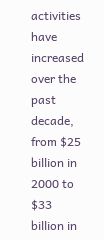activities have increased over the past decade, from $25 billion in 2000 to $33 billion in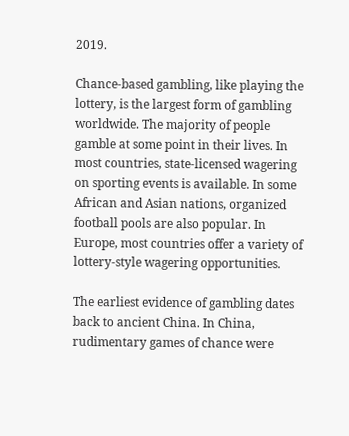2019.

Chance-based gambling, like playing the lottery, is the largest form of gambling worldwide. The majority of people gamble at some point in their lives. In most countries, state-licensed wagering on sporting events is available. In some African and Asian nations, organized football pools are also popular. In Europe, most countries offer a variety of lottery-style wagering opportunities.

The earliest evidence of gambling dates back to ancient China. In China, rudimentary games of chance were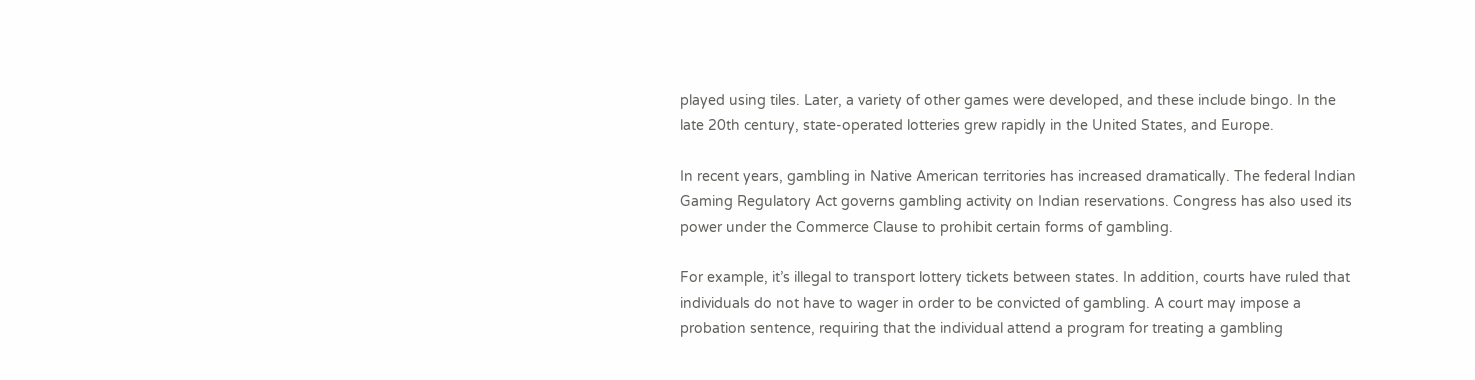played using tiles. Later, a variety of other games were developed, and these include bingo. In the late 20th century, state-operated lotteries grew rapidly in the United States, and Europe.

In recent years, gambling in Native American territories has increased dramatically. The federal Indian Gaming Regulatory Act governs gambling activity on Indian reservations. Congress has also used its power under the Commerce Clause to prohibit certain forms of gambling.

For example, it’s illegal to transport lottery tickets between states. In addition, courts have ruled that individuals do not have to wager in order to be convicted of gambling. A court may impose a probation sentence, requiring that the individual attend a program for treating a gambling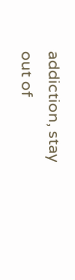addiction, stay out of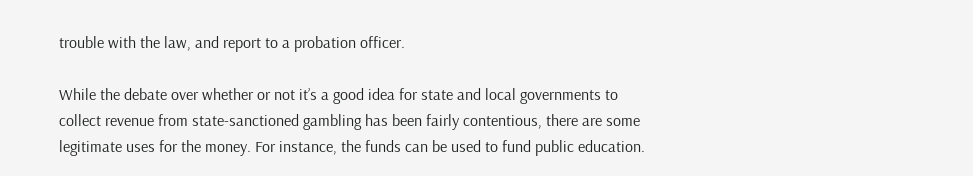trouble with the law, and report to a probation officer.

While the debate over whether or not it’s a good idea for state and local governments to collect revenue from state-sanctioned gambling has been fairly contentious, there are some legitimate uses for the money. For instance, the funds can be used to fund public education.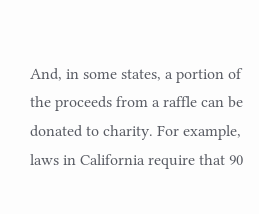And, in some states, a portion of the proceeds from a raffle can be donated to charity. For example, laws in California require that 90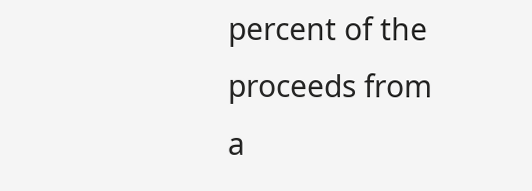percent of the proceeds from a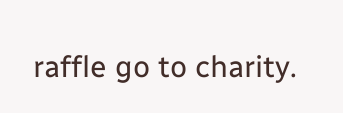raffle go to charity.